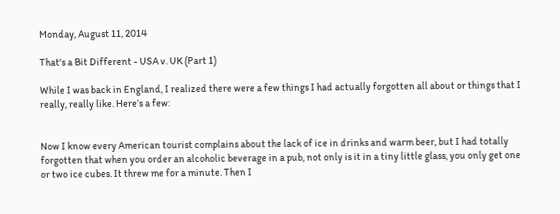Monday, August 11, 2014

That's a Bit Different - USA v. UK (Part 1)

While I was back in England, I realized there were a few things I had actually forgotten all about or things that I really, really like. Here’s a few:


Now I know every American tourist complains about the lack of ice in drinks and warm beer, but I had totally forgotten that when you order an alcoholic beverage in a pub, not only is it in a tiny little glass, you only get one or two ice cubes. It threw me for a minute. Then I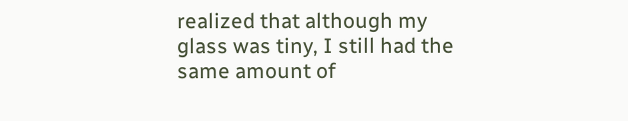realized that although my glass was tiny, I still had the same amount of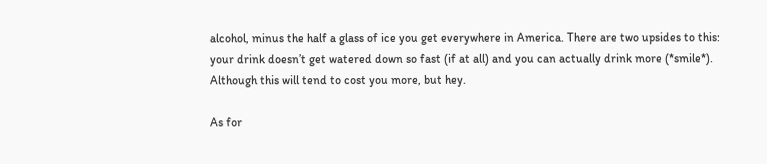alcohol, minus the half a glass of ice you get everywhere in America. There are two upsides to this: your drink doesn’t get watered down so fast (if at all) and you can actually drink more (*smile*). Although this will tend to cost you more, but hey.

As for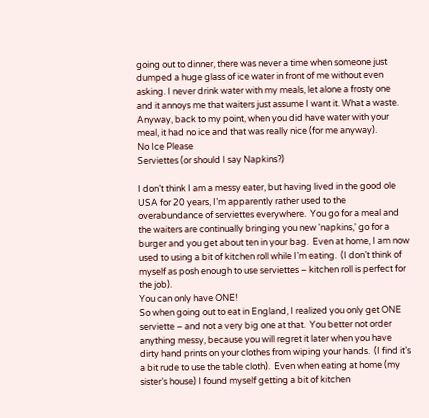going out to dinner, there was never a time when someone just dumped a huge glass of ice water in front of me without even asking. I never drink water with my meals, let alone a frosty one and it annoys me that waiters just assume I want it. What a waste. Anyway, back to my point, when you did have water with your meal, it had no ice and that was really nice (for me anyway).
No Ice Please
Serviettes (or should I say Napkins?)

I don’t think I am a messy eater, but having lived in the good ole USA for 20 years, I’m apparently rather used to the overabundance of serviettes everywhere.  You go for a meal and the waiters are continually bringing you new 'napkins,' go for a burger and you get about ten in your bag.  Even at home, I am now used to using a bit of kitchen roll while I’m eating.  (I don’t think of myself as posh enough to use serviettes – kitchen roll is perfect for the job).
You can only have ONE!
So when going out to eat in England, I realized you only get ONE serviette – and not a very big one at that.  You better not order anything messy, because you will regret it later when you have dirty hand prints on your clothes from wiping your hands.  (I find it’s a bit rude to use the table cloth).  Even when eating at home (my sister’s house) I found myself getting a bit of kitchen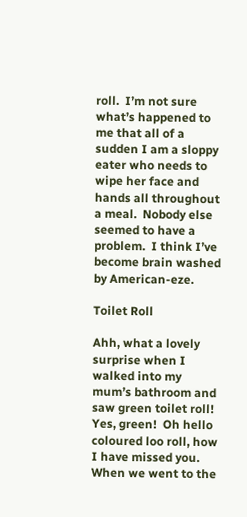roll.  I’m not sure what’s happened to me that all of a sudden I am a sloppy eater who needs to wipe her face and hands all throughout a meal.  Nobody else seemed to have a problem.  I think I’ve become brain washed by American-eze.

Toilet Roll

Ahh, what a lovely surprise when I walked into my mum’s bathroom and saw green toilet roll!  Yes, green!  Oh hello coloured loo roll, how I have missed you.  When we went to the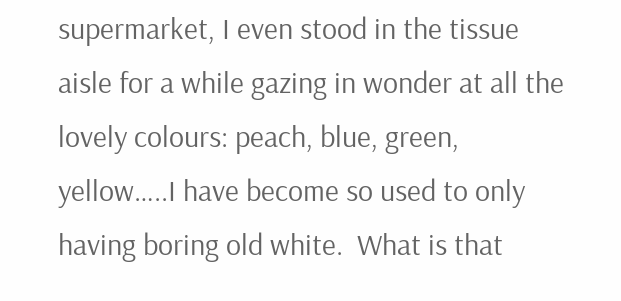supermarket, I even stood in the tissue aisle for a while gazing in wonder at all the lovely colours: peach, blue, green, yellow…..I have become so used to only having boring old white.  What is that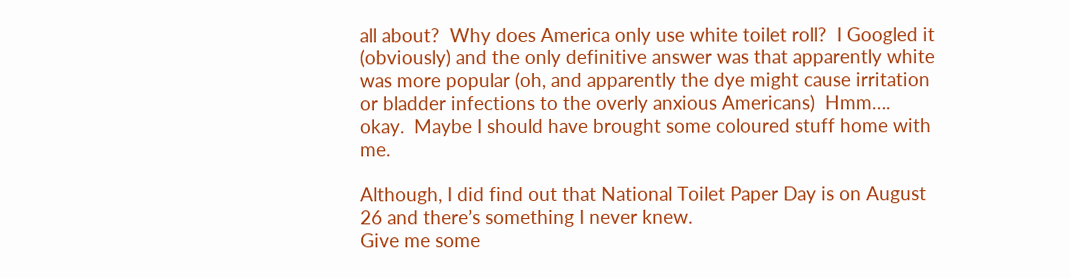all about?  Why does America only use white toilet roll?  I Googled it (obviously) and the only definitive answer was that apparently white was more popular (oh, and apparently the dye might cause irritation or bladder infections to the overly anxious Americans)  Hmm…. okay.  Maybe I should have brought some coloured stuff home with me.

Although, I did find out that National Toilet Paper Day is on August 26 and there’s something I never knew.
Give me some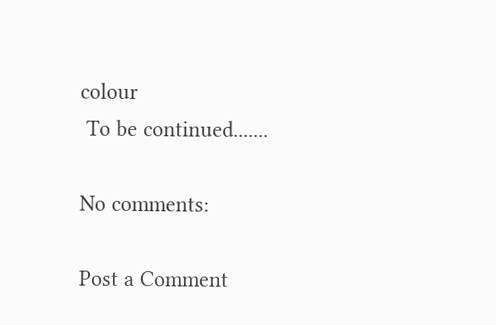colour
 To be continued.......

No comments:

Post a Comment